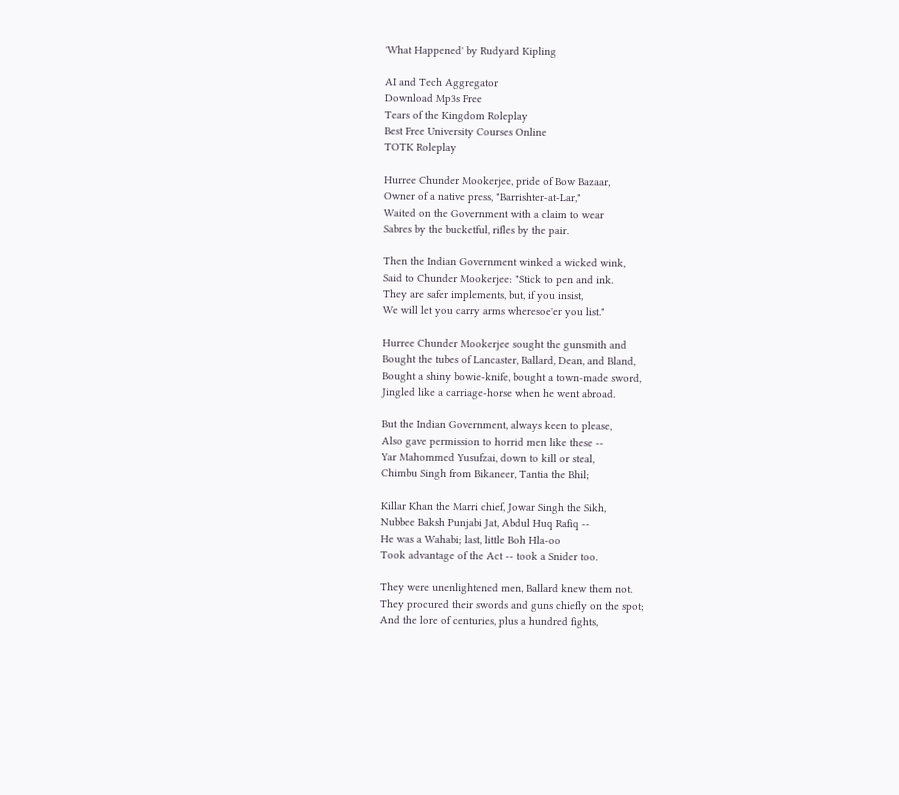'What Happened' by Rudyard Kipling

AI and Tech Aggregator
Download Mp3s Free
Tears of the Kingdom Roleplay
Best Free University Courses Online
TOTK Roleplay

Hurree Chunder Mookerjee, pride of Bow Bazaar,
Owner of a native press, "Barrishter-at-Lar,"
Waited on the Government with a claim to wear
Sabres by the bucketful, rifles by the pair.

Then the Indian Government winked a wicked wink,
Said to Chunder Mookerjee: "Stick to pen and ink.
They are safer implements, but, if you insist,
We will let you carry arms wheresoe'er you list."

Hurree Chunder Mookerjee sought the gunsmith and
Bought the tubes of Lancaster, Ballard, Dean, and Bland,
Bought a shiny bowie-knife, bought a town-made sword,
Jingled like a carriage-horse when he went abroad.

But the Indian Government, always keen to please,
Also gave permission to horrid men like these --
Yar Mahommed Yusufzai, down to kill or steal,
Chimbu Singh from Bikaneer, Tantia the Bhil;

Killar Khan the Marri chief, Jowar Singh the Sikh,
Nubbee Baksh Punjabi Jat, Abdul Huq Rafiq --
He was a Wahabi; last, little Boh Hla-oo
Took advantage of the Act -- took a Snider too.

They were unenlightened men, Ballard knew them not.
They procured their swords and guns chiefly on the spot;
And the lore of centuries, plus a hundred fights,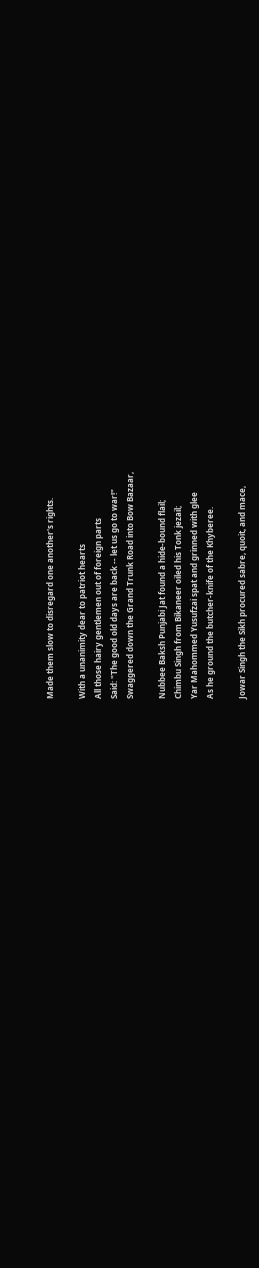Made them slow to disregard one another's rights.

With a unanimity dear to patriot hearts
All those hairy gentlemen out of foreign parts
Said: "The good old days are back -- let us go to war!"
Swaggered down the Grand Trunk Road into Bow Bazaar,

Nubbee Baksh Punjabi Jat found a hide-bound flail;
Chimbu Singh from Bikaneer oiled his Tonk jezail;
Yar Mahommed Yusufzai spat and grinned with glee
As he ground the butcher-knife of the Khyberee.

Jowar Singh the Sikh procured sabre, quoit, and mace,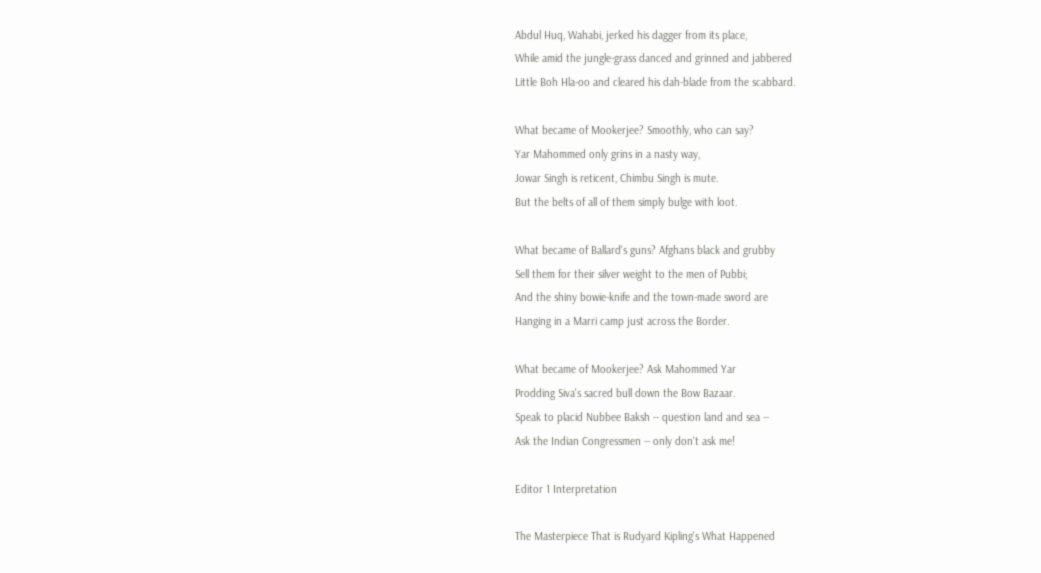Abdul Huq, Wahabi, jerked his dagger from its place,
While amid the jungle-grass danced and grinned and jabbered
Little Boh Hla-oo and cleared his dah-blade from the scabbard.

What became of Mookerjee? Smoothly, who can say?
Yar Mahommed only grins in a nasty way,
Jowar Singh is reticent, Chimbu Singh is mute.
But the belts of all of them simply bulge with loot.

What became of Ballard's guns? Afghans black and grubby
Sell them for their silver weight to the men of Pubbi;
And the shiny bowie-knife and the town-made sword are
Hanging in a Marri camp just across the Border.

What became of Mookerjee? Ask Mahommed Yar
Prodding Siva's sacred bull down the Bow Bazaar.
Speak to placid Nubbee Baksh -- question land and sea --
Ask the Indian Congressmen -- only don't ask me!

Editor 1 Interpretation

The Masterpiece That is Rudyard Kipling's What Happened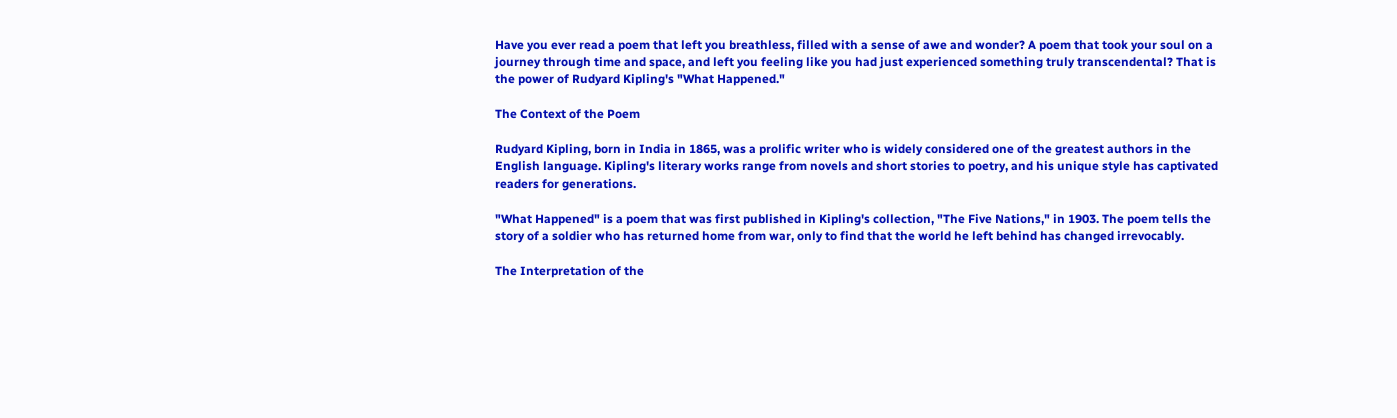Have you ever read a poem that left you breathless, filled with a sense of awe and wonder? A poem that took your soul on a journey through time and space, and left you feeling like you had just experienced something truly transcendental? That is the power of Rudyard Kipling's "What Happened."

The Context of the Poem

Rudyard Kipling, born in India in 1865, was a prolific writer who is widely considered one of the greatest authors in the English language. Kipling's literary works range from novels and short stories to poetry, and his unique style has captivated readers for generations.

"What Happened" is a poem that was first published in Kipling's collection, "The Five Nations," in 1903. The poem tells the story of a soldier who has returned home from war, only to find that the world he left behind has changed irrevocably.

The Interpretation of the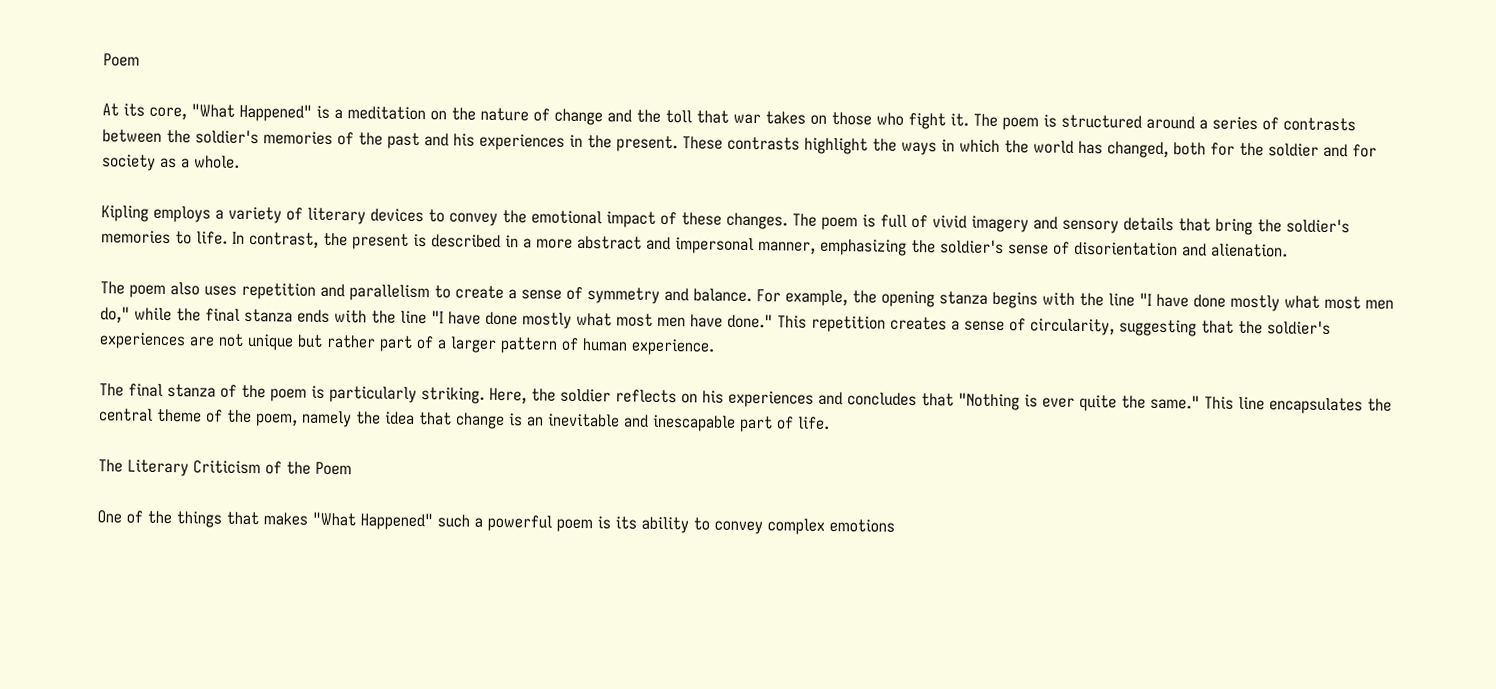Poem

At its core, "What Happened" is a meditation on the nature of change and the toll that war takes on those who fight it. The poem is structured around a series of contrasts between the soldier's memories of the past and his experiences in the present. These contrasts highlight the ways in which the world has changed, both for the soldier and for society as a whole.

Kipling employs a variety of literary devices to convey the emotional impact of these changes. The poem is full of vivid imagery and sensory details that bring the soldier's memories to life. In contrast, the present is described in a more abstract and impersonal manner, emphasizing the soldier's sense of disorientation and alienation.

The poem also uses repetition and parallelism to create a sense of symmetry and balance. For example, the opening stanza begins with the line "I have done mostly what most men do," while the final stanza ends with the line "I have done mostly what most men have done." This repetition creates a sense of circularity, suggesting that the soldier's experiences are not unique but rather part of a larger pattern of human experience.

The final stanza of the poem is particularly striking. Here, the soldier reflects on his experiences and concludes that "Nothing is ever quite the same." This line encapsulates the central theme of the poem, namely the idea that change is an inevitable and inescapable part of life.

The Literary Criticism of the Poem

One of the things that makes "What Happened" such a powerful poem is its ability to convey complex emotions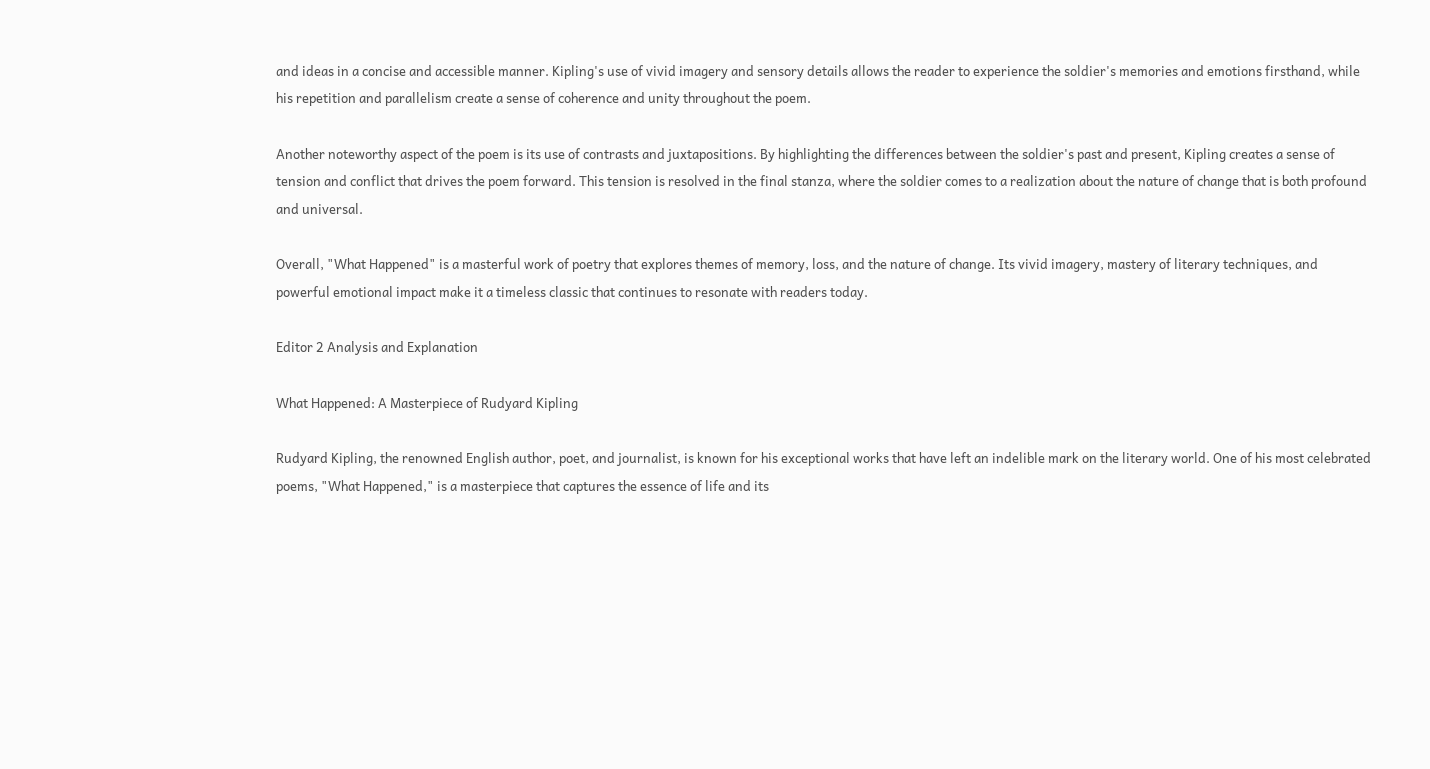and ideas in a concise and accessible manner. Kipling's use of vivid imagery and sensory details allows the reader to experience the soldier's memories and emotions firsthand, while his repetition and parallelism create a sense of coherence and unity throughout the poem.

Another noteworthy aspect of the poem is its use of contrasts and juxtapositions. By highlighting the differences between the soldier's past and present, Kipling creates a sense of tension and conflict that drives the poem forward. This tension is resolved in the final stanza, where the soldier comes to a realization about the nature of change that is both profound and universal.

Overall, "What Happened" is a masterful work of poetry that explores themes of memory, loss, and the nature of change. Its vivid imagery, mastery of literary techniques, and powerful emotional impact make it a timeless classic that continues to resonate with readers today.

Editor 2 Analysis and Explanation

What Happened: A Masterpiece of Rudyard Kipling

Rudyard Kipling, the renowned English author, poet, and journalist, is known for his exceptional works that have left an indelible mark on the literary world. One of his most celebrated poems, "What Happened," is a masterpiece that captures the essence of life and its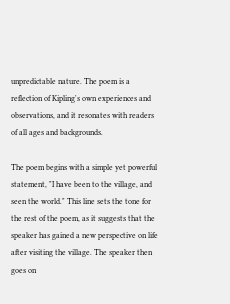unpredictable nature. The poem is a reflection of Kipling's own experiences and observations, and it resonates with readers of all ages and backgrounds.

The poem begins with a simple yet powerful statement, "I have been to the village, and seen the world." This line sets the tone for the rest of the poem, as it suggests that the speaker has gained a new perspective on life after visiting the village. The speaker then goes on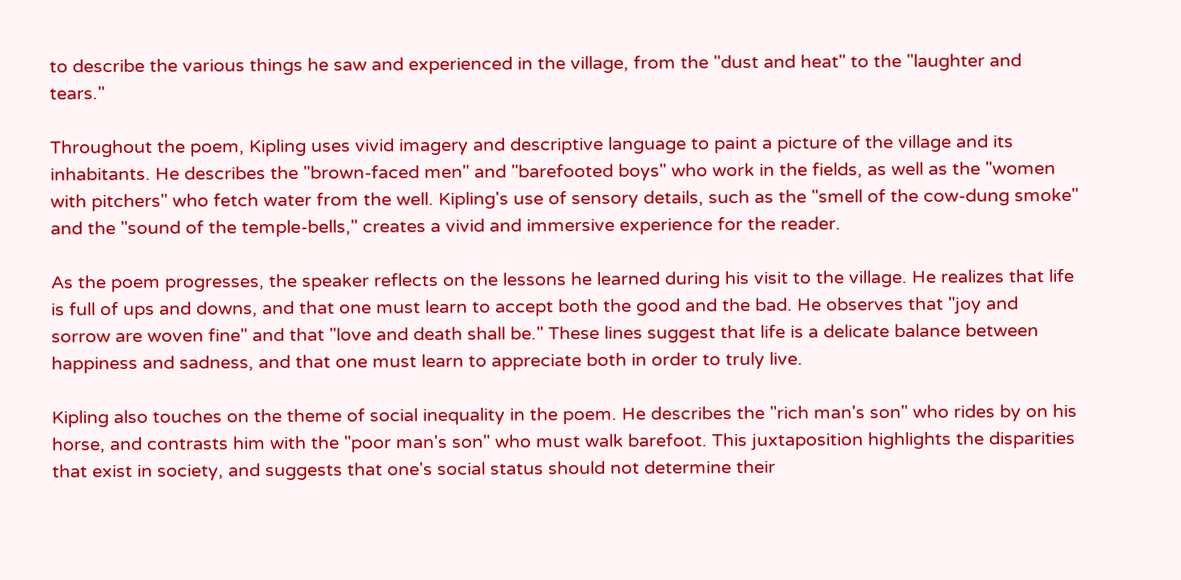to describe the various things he saw and experienced in the village, from the "dust and heat" to the "laughter and tears."

Throughout the poem, Kipling uses vivid imagery and descriptive language to paint a picture of the village and its inhabitants. He describes the "brown-faced men" and "barefooted boys" who work in the fields, as well as the "women with pitchers" who fetch water from the well. Kipling's use of sensory details, such as the "smell of the cow-dung smoke" and the "sound of the temple-bells," creates a vivid and immersive experience for the reader.

As the poem progresses, the speaker reflects on the lessons he learned during his visit to the village. He realizes that life is full of ups and downs, and that one must learn to accept both the good and the bad. He observes that "joy and sorrow are woven fine" and that "love and death shall be." These lines suggest that life is a delicate balance between happiness and sadness, and that one must learn to appreciate both in order to truly live.

Kipling also touches on the theme of social inequality in the poem. He describes the "rich man's son" who rides by on his horse, and contrasts him with the "poor man's son" who must walk barefoot. This juxtaposition highlights the disparities that exist in society, and suggests that one's social status should not determine their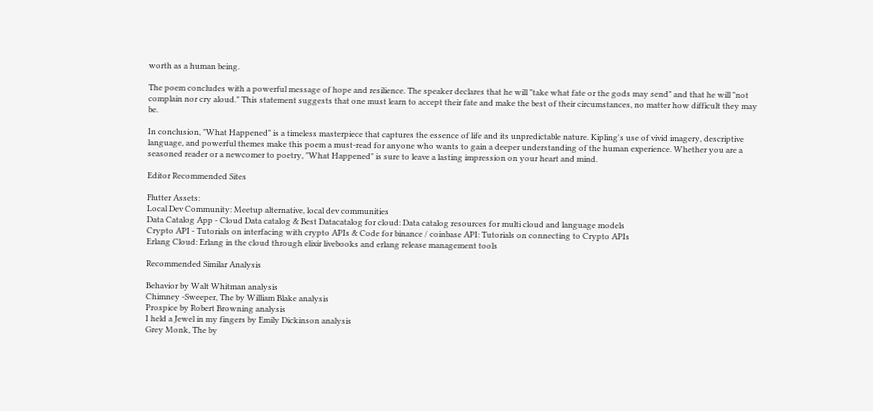worth as a human being.

The poem concludes with a powerful message of hope and resilience. The speaker declares that he will "take what fate or the gods may send" and that he will "not complain nor cry aloud." This statement suggests that one must learn to accept their fate and make the best of their circumstances, no matter how difficult they may be.

In conclusion, "What Happened" is a timeless masterpiece that captures the essence of life and its unpredictable nature. Kipling's use of vivid imagery, descriptive language, and powerful themes make this poem a must-read for anyone who wants to gain a deeper understanding of the human experience. Whether you are a seasoned reader or a newcomer to poetry, "What Happened" is sure to leave a lasting impression on your heart and mind.

Editor Recommended Sites

Flutter Assets:
Local Dev Community: Meetup alternative, local dev communities
Data Catalog App - Cloud Data catalog & Best Datacatalog for cloud: Data catalog resources for multi cloud and language models
Crypto API - Tutorials on interfacing with crypto APIs & Code for binance / coinbase API: Tutorials on connecting to Crypto APIs
Erlang Cloud: Erlang in the cloud through elixir livebooks and erlang release management tools

Recommended Similar Analysis

Behavior by Walt Whitman analysis
Chimney -Sweeper, The by William Blake analysis
Prospice by Robert Browning analysis
I held a Jewel in my fingers by Emily Dickinson analysis
Grey Monk, The by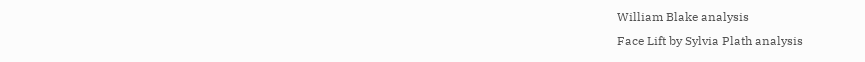William Blake analysis
Face Lift by Sylvia Plath analysis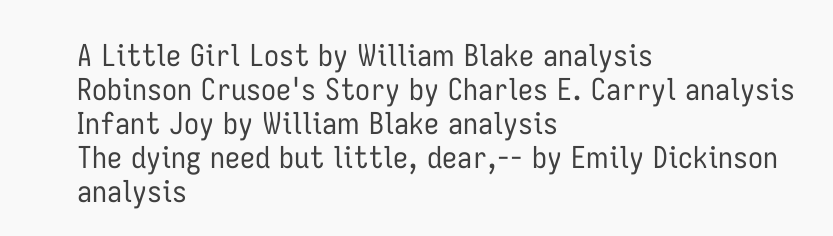A Little Girl Lost by William Blake analysis
Robinson Crusoe's Story by Charles E. Carryl analysis
Infant Joy by William Blake analysis
The dying need but little, dear,-- by Emily Dickinson analysis